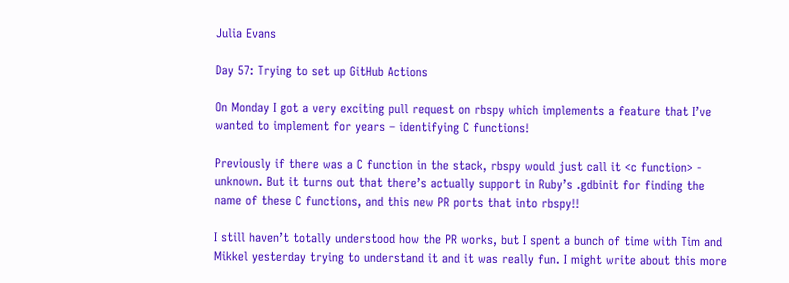Julia Evans

Day 57: Trying to set up GitHub Actions

On Monday I got a very exciting pull request on rbspy which implements a feature that I’ve wanted to implement for years – identifying C functions!

Previously if there was a C function in the stack, rbspy would just call it <c function> - unknown. But it turns out that there’s actually support in Ruby’s .gdbinit for finding the name of these C functions, and this new PR ports that into rbspy!!

I still haven’t totally understood how the PR works, but I spent a bunch of time with Tim and Mikkel yesterday trying to understand it and it was really fun. I might write about this more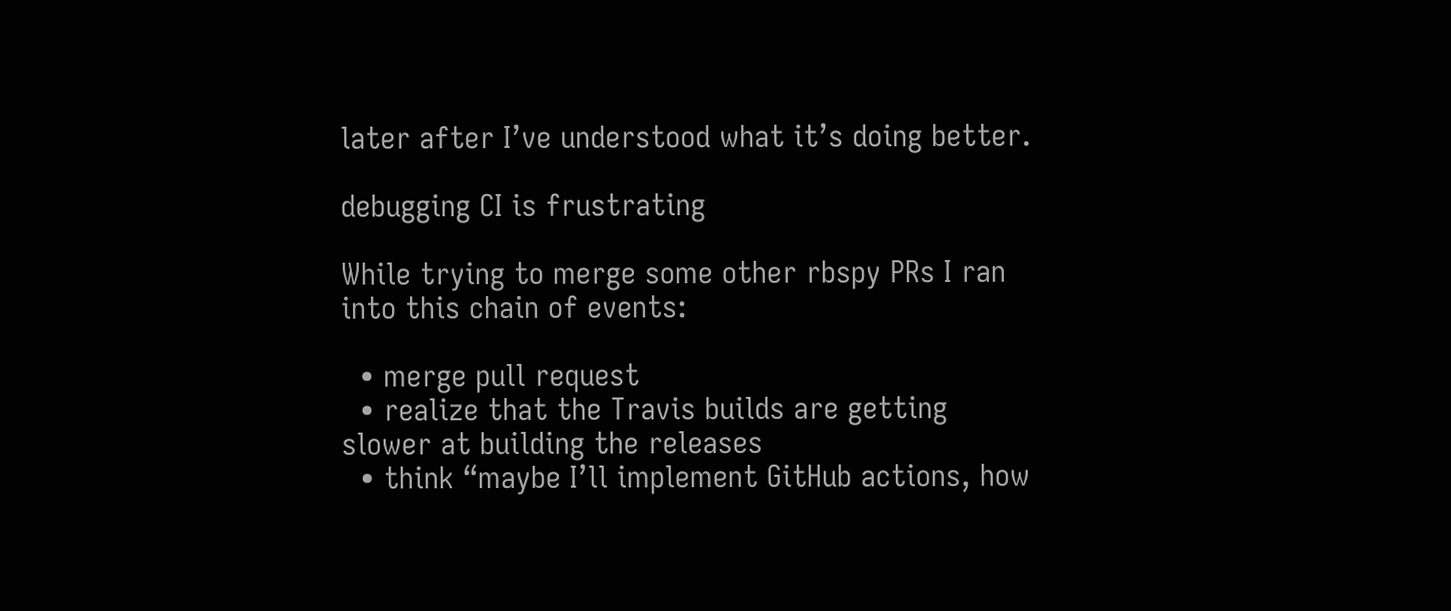later after I’ve understood what it’s doing better.

debugging CI is frustrating

While trying to merge some other rbspy PRs I ran into this chain of events:

  • merge pull request
  • realize that the Travis builds are getting slower at building the releases
  • think “maybe I’ll implement GitHub actions, how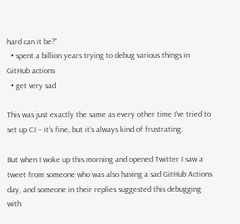hard can it be?”
  • spent a billion years trying to debug various things in GitHub actions
  • get very sad

This was just exactly the same as every other time I’ve tried to set up CI – it’s fine, but it’s always kind of frustrating.

But when I woke up this morning and opened Twitter I saw a tweet from someone who was also having a sad GitHub Actions day, and someone in their replies suggested this debugging with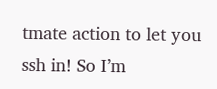tmate action to let you ssh in! So I’m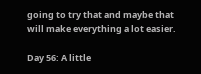going to try that and maybe that will make everything a lot easier.

Day 56: A little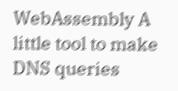WebAssembly A little tool to make DNS queries